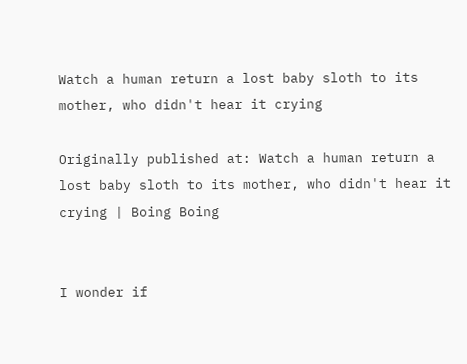Watch a human return a lost baby sloth to its mother, who didn't hear it crying

Originally published at: Watch a human return a lost baby sloth to its mother, who didn't hear it crying | Boing Boing


I wonder if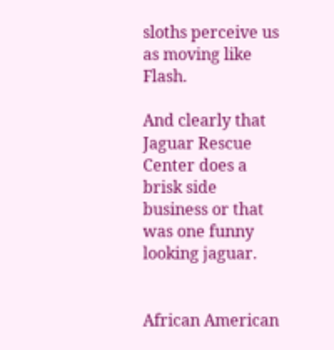sloths perceive us as moving like Flash.

And clearly that Jaguar Rescue Center does a brisk side business or that was one funny looking jaguar.


African American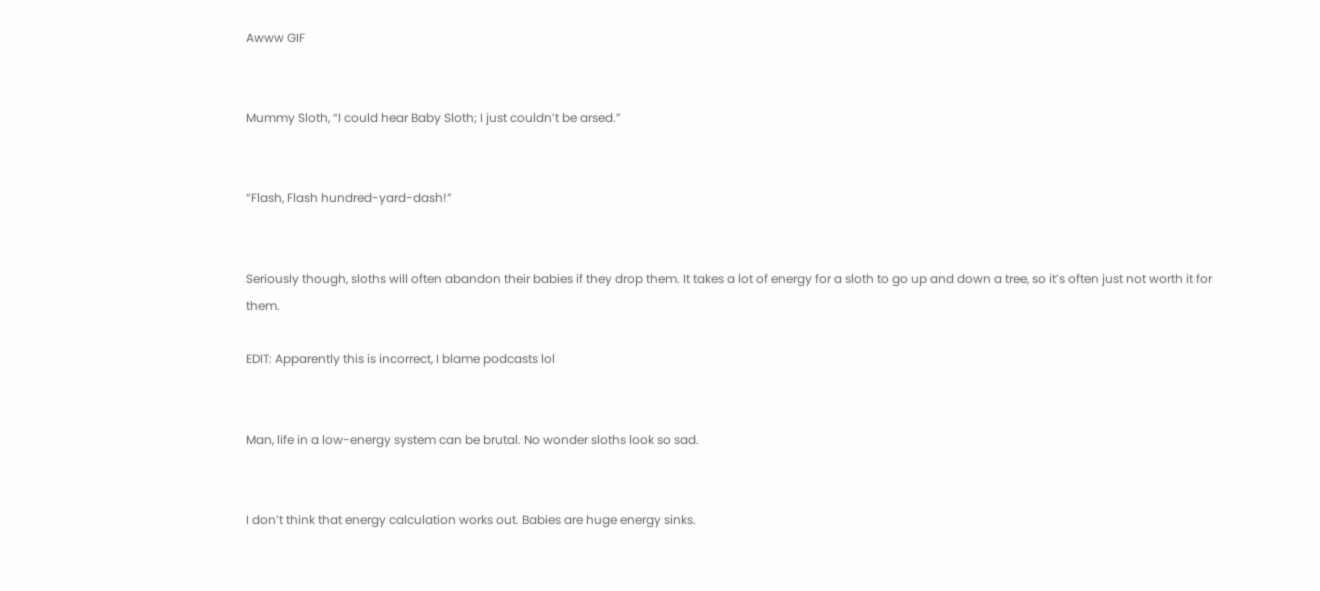Awww GIF


Mummy Sloth, “I could hear Baby Sloth; I just couldn’t be arsed.”


“Flash, Flash hundred-yard-dash!”


Seriously though, sloths will often abandon their babies if they drop them. It takes a lot of energy for a sloth to go up and down a tree, so it’s often just not worth it for them.

EDIT: Apparently this is incorrect, I blame podcasts lol


Man, life in a low-energy system can be brutal. No wonder sloths look so sad.


I don’t think that energy calculation works out. Babies are huge energy sinks.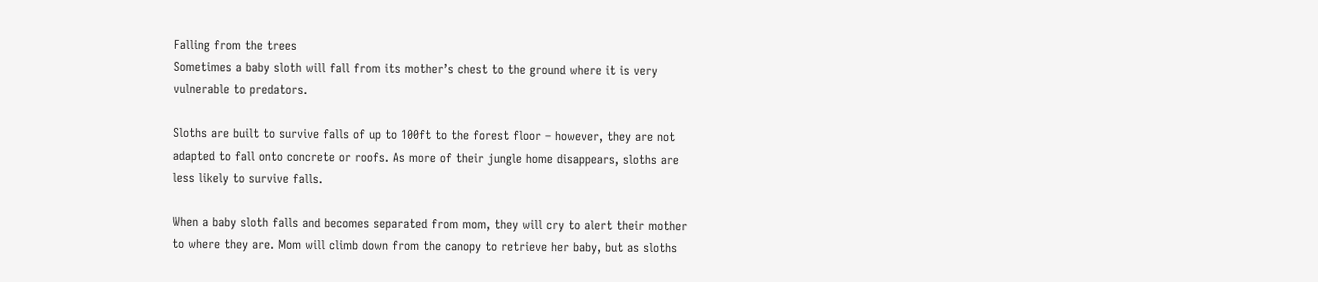Falling from the trees
Sometimes a baby sloth will fall from its mother’s chest to the ground where it is very vulnerable to predators.

Sloths are built to survive falls of up to 100ft to the forest floor – however, they are not adapted to fall onto concrete or roofs. As more of their jungle home disappears, sloths are less likely to survive falls.

When a baby sloth falls and becomes separated from mom, they will cry to alert their mother to where they are. Mom will climb down from the canopy to retrieve her baby, but as sloths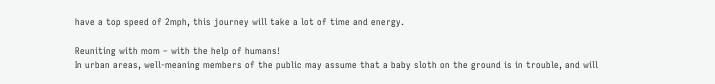have a top speed of 2mph, this journey will take a lot of time and energy.

Reuniting with mom – with the help of humans!
In urban areas, well-meaning members of the public may assume that a baby sloth on the ground is in trouble, and will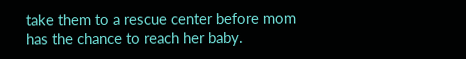take them to a rescue center before mom has the chance to reach her baby.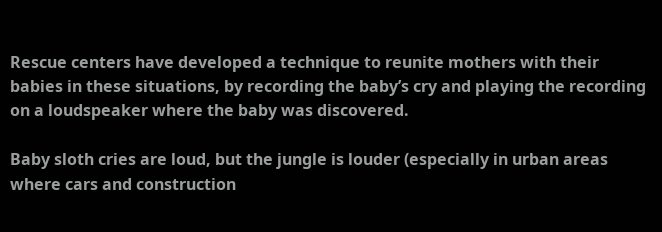Rescue centers have developed a technique to reunite mothers with their babies in these situations, by recording the baby’s cry and playing the recording on a loudspeaker where the baby was discovered.

Baby sloth cries are loud, but the jungle is louder (especially in urban areas where cars and construction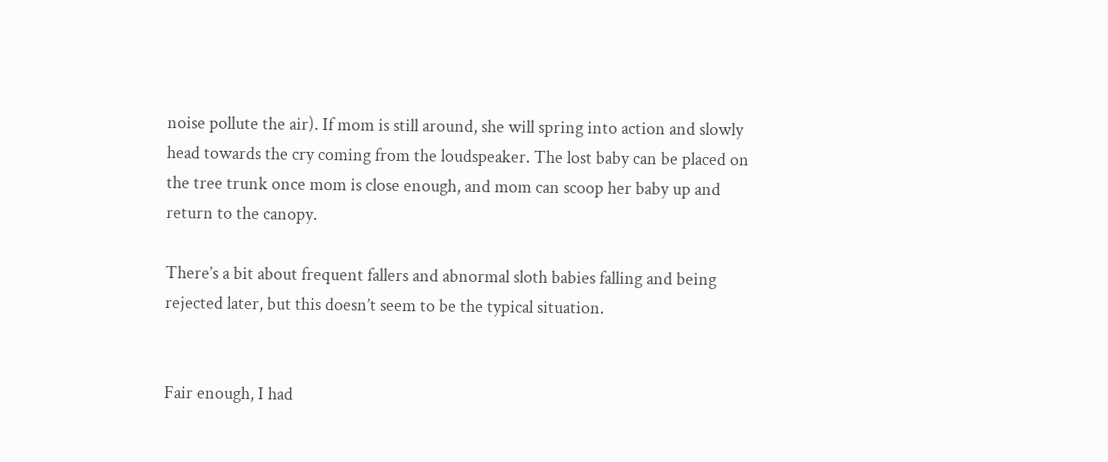noise pollute the air). If mom is still around, she will spring into action and slowly head towards the cry coming from the loudspeaker. The lost baby can be placed on the tree trunk once mom is close enough, and mom can scoop her baby up and return to the canopy.

There’s a bit about frequent fallers and abnormal sloth babies falling and being rejected later, but this doesn’t seem to be the typical situation.


Fair enough, I had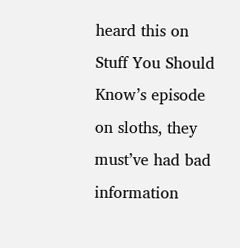heard this on Stuff You Should Know’s episode on sloths, they must’ve had bad information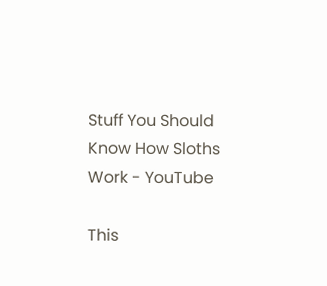Stuff You Should Know How Sloths Work - YouTube

This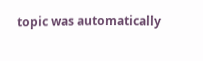topic was automatically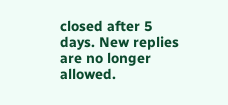closed after 5 days. New replies are no longer allowed.